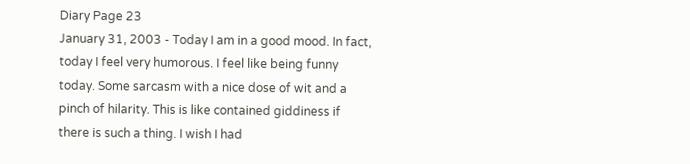Diary Page 23
January 31, 2003 - Today I am in a good mood. In fact, today I feel very humorous. I feel like being funny today. Some sarcasm with a nice dose of wit and a pinch of hilarity. This is like contained giddiness if there is such a thing. I wish I had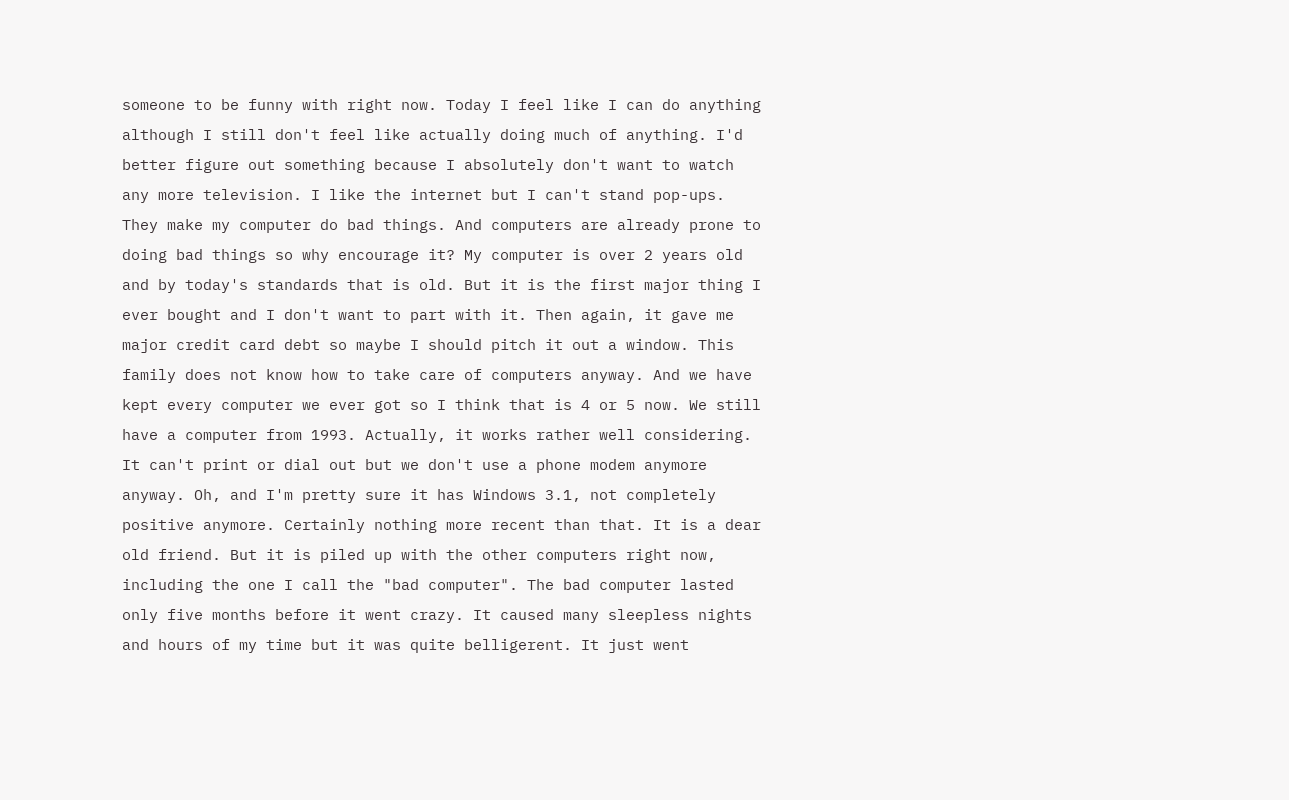someone to be funny with right now. Today I feel like I can do anything although I still don't feel like actually doing much of anything. I'd better figure out something because I absolutely don't want to watch any more television. I like the internet but I can't stand pop-ups. They make my computer do bad things. And computers are already prone to doing bad things so why encourage it? My computer is over 2 years old and by today's standards that is old. But it is the first major thing I ever bought and I don't want to part with it. Then again, it gave me major credit card debt so maybe I should pitch it out a window. This family does not know how to take care of computers anyway. And we have kept every computer we ever got so I think that is 4 or 5 now. We still have a computer from 1993. Actually, it works rather well considering. It can't print or dial out but we don't use a phone modem anymore anyway. Oh, and I'm pretty sure it has Windows 3.1, not completely positive anymore. Certainly nothing more recent than that. It is a dear old friend. But it is piled up with the other computers right now, including the one I call the "bad computer". The bad computer lasted only five months before it went crazy. It caused many sleepless nights and hours of my time but it was quite belligerent. It just went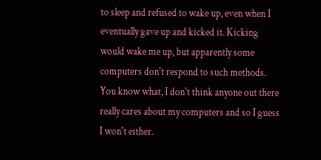to sleep and refused to wake up, even when I eventually gave up and kicked it. Kicking would wake me up, but apparently some computers don't respond to such methods. You know what, I don't think anyone out there really cares about my computers and so I guess I won't either.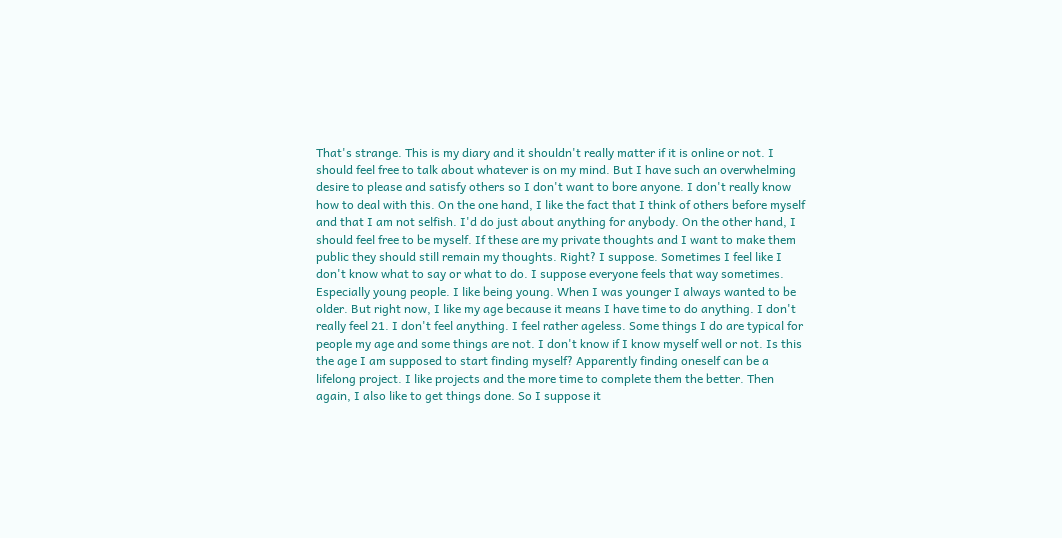That's strange. This is my diary and it shouldn't really matter if it is online or not. I should feel free to talk about whatever is on my mind. But I have such an overwhelming desire to please and satisfy others so I don't want to bore anyone. I don't really know how to deal with this. On the one hand, I like the fact that I think of others before myself and that I am not selfish. I'd do just about anything for anybody. On the other hand, I should feel free to be myself. If these are my private thoughts and I want to make them public they should still remain my thoughts. Right? I suppose. Sometimes I feel like I don't know what to say or what to do. I suppose everyone feels that way sometimes. Especially young people. I like being young. When I was younger I always wanted to be older. But right now, I like my age because it means I have time to do anything. I don't really feel 21. I don't feel anything. I feel rather ageless. Some things I do are typical for people my age and some things are not. I don't know if I know myself well or not. Is this the age I am supposed to start finding myself? Apparently finding oneself can be a lifelong project. I like projects and the more time to complete them the better. Then again, I also like to get things done. So I suppose it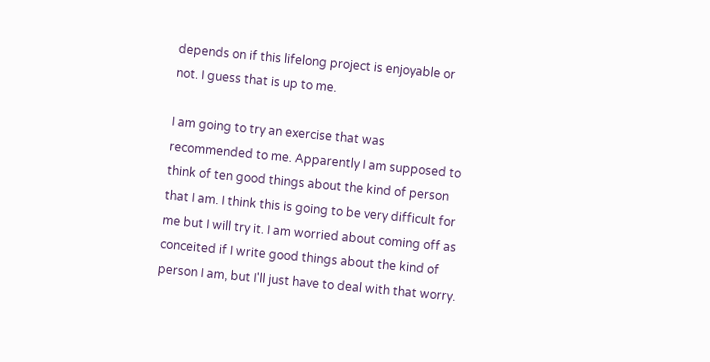depends on if this lifelong project is enjoyable or not. I guess that is up to me.

I am going to try an exercise that was recommended to me. Apparently I am supposed to think of ten good things about the kind of person that I am. I think this is going to be very difficult for me but I will try it. I am worried about coming off as conceited if I write good things about the kind of person I am, but I'll just have to deal with that worry.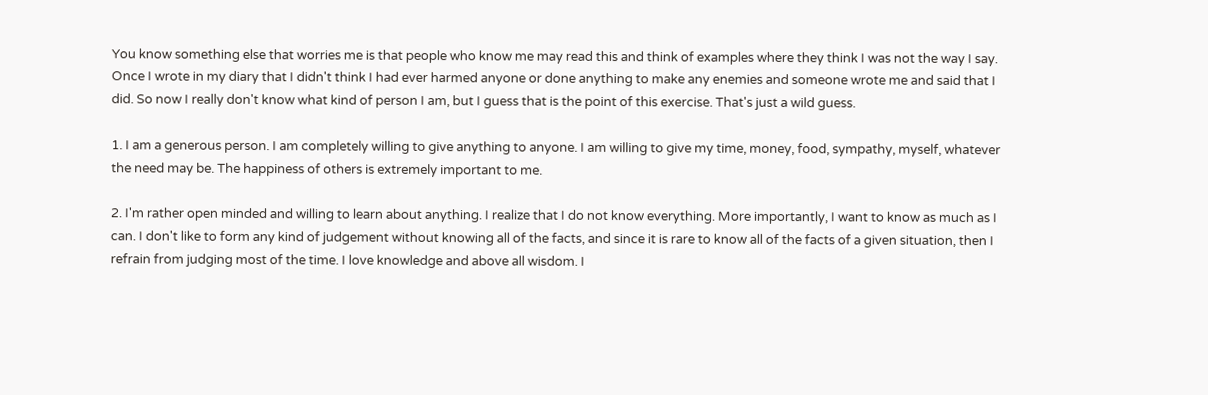You know something else that worries me is that people who know me may read this and think of examples where they think I was not the way I say. Once I wrote in my diary that I didn't think I had ever harmed anyone or done anything to make any enemies and someone wrote me and said that I did. So now I really don't know what kind of person I am, but I guess that is the point of this exercise. That's just a wild guess.

1. I am a generous person. I am completely willing to give anything to anyone. I am willing to give my time, money, food, sympathy, myself, whatever the need may be. The happiness of others is extremely important to me.

2. I'm rather open minded and willing to learn about anything. I realize that I do not know everything. More importantly, I want to know as much as I can. I don't like to form any kind of judgement without knowing all of the facts, and since it is rare to know all of the facts of a given situation, then I refrain from judging most of the time. I love knowledge and above all wisdom. I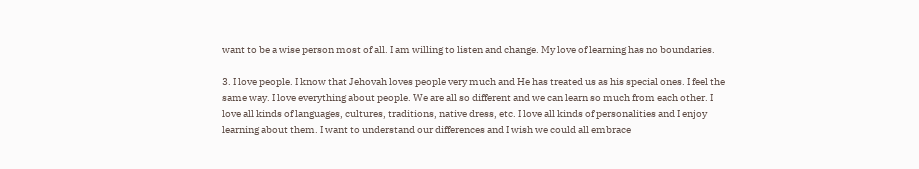want to be a wise person most of all. I am willing to listen and change. My love of learning has no boundaries.

3. I love people. I know that Jehovah loves people very much and He has treated us as his special ones. I feel the same way. I love everything about people. We are all so different and we can learn so much from each other. I love all kinds of languages, cultures, traditions, native dress, etc. I love all kinds of personalities and I enjoy learning about them. I want to understand our differences and I wish we could all embrace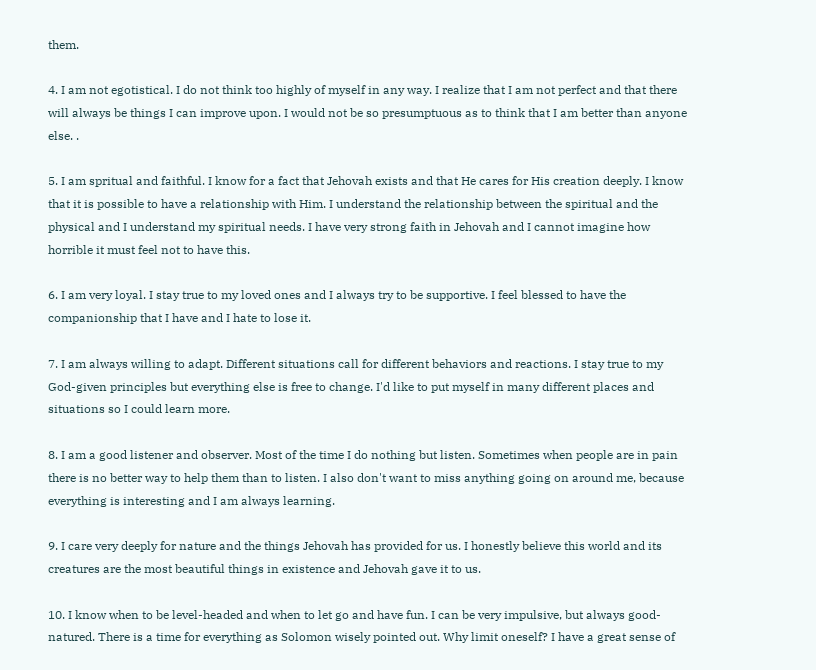them.

4. I am not egotistical. I do not think too highly of myself in any way. I realize that I am not perfect and that there will always be things I can improve upon. I would not be so presumptuous as to think that I am better than anyone else. .

5. I am spritual and faithful. I know for a fact that Jehovah exists and that He cares for His creation deeply. I know that it is possible to have a relationship with Him. I understand the relationship between the spiritual and the physical and I understand my spiritual needs. I have very strong faith in Jehovah and I cannot imagine how horrible it must feel not to have this.

6. I am very loyal. I stay true to my loved ones and I always try to be supportive. I feel blessed to have the companionship that I have and I hate to lose it.

7. I am always willing to adapt. Different situations call for different behaviors and reactions. I stay true to my God-given principles but everything else is free to change. I'd like to put myself in many different places and situations so I could learn more.

8. I am a good listener and observer. Most of the time I do nothing but listen. Sometimes when people are in pain there is no better way to help them than to listen. I also don't want to miss anything going on around me, because everything is interesting and I am always learning.

9. I care very deeply for nature and the things Jehovah has provided for us. I honestly believe this world and its creatures are the most beautiful things in existence and Jehovah gave it to us.

10. I know when to be level-headed and when to let go and have fun. I can be very impulsive, but always good-natured. There is a time for everything as Solomon wisely pointed out. Why limit oneself? I have a great sense of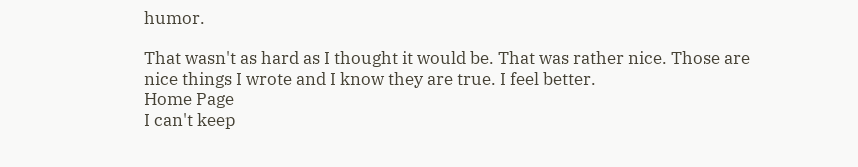humor.

That wasn't as hard as I thought it would be. That was rather nice. Those are nice things I wrote and I know they are true. I feel better.
Home Page
I can't keep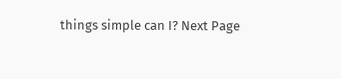things simple can I? Next Page